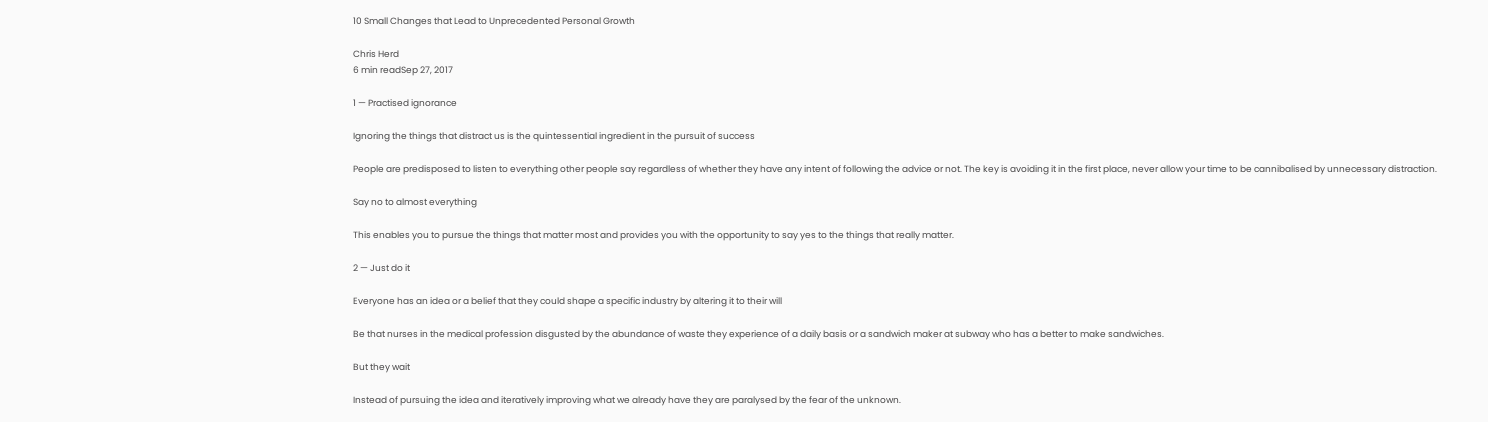10 Small Changes that Lead to Unprecedented Personal Growth

Chris Herd
6 min readSep 27, 2017

1 — Practised ignorance

Ignoring the things that distract us is the quintessential ingredient in the pursuit of success

People are predisposed to listen to everything other people say regardless of whether they have any intent of following the advice or not. The key is avoiding it in the first place, never allow your time to be cannibalised by unnecessary distraction.

Say no to almost everything

This enables you to pursue the things that matter most and provides you with the opportunity to say yes to the things that really matter.

2 — Just do it

Everyone has an idea or a belief that they could shape a specific industry by altering it to their will

Be that nurses in the medical profession disgusted by the abundance of waste they experience of a daily basis or a sandwich maker at subway who has a better to make sandwiches.

But they wait

Instead of pursuing the idea and iteratively improving what we already have they are paralysed by the fear of the unknown.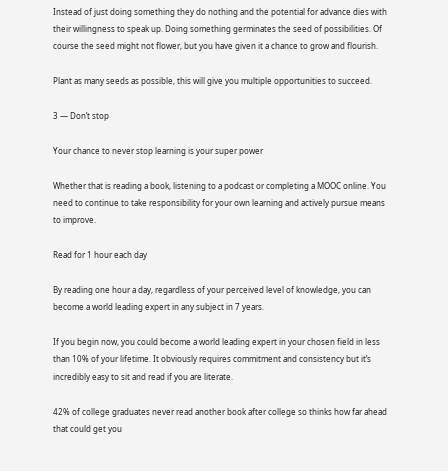Instead of just doing something they do nothing and the potential for advance dies with their willingness to speak up. Doing something germinates the seed of possibilities. Of course the seed might not flower, but you have given it a chance to grow and flourish.

Plant as many seeds as possible, this will give you multiple opportunities to succeed.

3 — Don’t stop

Your chance to never stop learning is your super power

Whether that is reading a book, listening to a podcast or completing a MOOC online. You need to continue to take responsibility for your own learning and actively pursue means to improve.

Read for 1 hour each day

By reading one hour a day, regardless of your perceived level of knowledge, you can become a world leading expert in any subject in 7 years.

If you begin now, you could become a world leading expert in your chosen field in less than 10% of your lifetime. It obviously requires commitment and consistency but it’s incredibly easy to sit and read if you are literate.

42% of college graduates never read another book after college so thinks how far ahead that could get you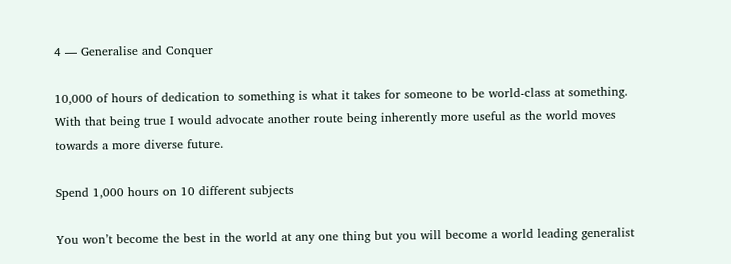4 — Generalise and Conquer

10,000 of hours of dedication to something is what it takes for someone to be world-class at something. With that being true I would advocate another route being inherently more useful as the world moves towards a more diverse future.

Spend 1,000 hours on 10 different subjects

You won’t become the best in the world at any one thing but you will become a world leading generalist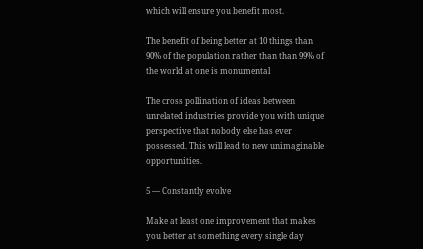which will ensure you benefit most.

The benefit of being better at 10 things than 90% of the population rather than than 99% of the world at one is monumental

The cross pollination of ideas between unrelated industries provide you with unique perspective that nobody else has ever possessed. This will lead to new unimaginable opportunities.

5 — Constantly evolve

Make at least one improvement that makes you better at something every single day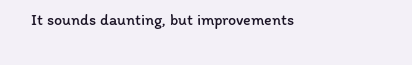It sounds daunting, but improvements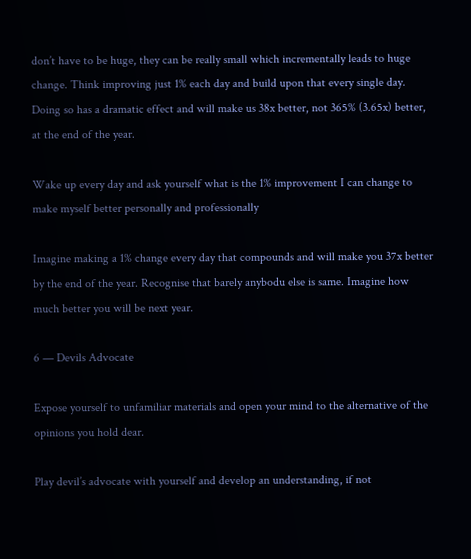don’t have to be huge, they can be really small which incrementally leads to huge change. Think improving just 1% each day and build upon that every single day. Doing so has a dramatic effect and will make us 38x better, not 365% (3.65x) better, at the end of the year.

Wake up every day and ask yourself what is the 1% improvement I can change to make myself better personally and professionally

Imagine making a 1% change every day that compounds and will make you 37x better by the end of the year. Recognise that barely anybodu else is same. Imagine how much better you will be next year.

6 — Devils Advocate

Expose yourself to unfamiliar materials and open your mind to the alternative of the opinions you hold dear.

Play devil’s advocate with yourself and develop an understanding, if not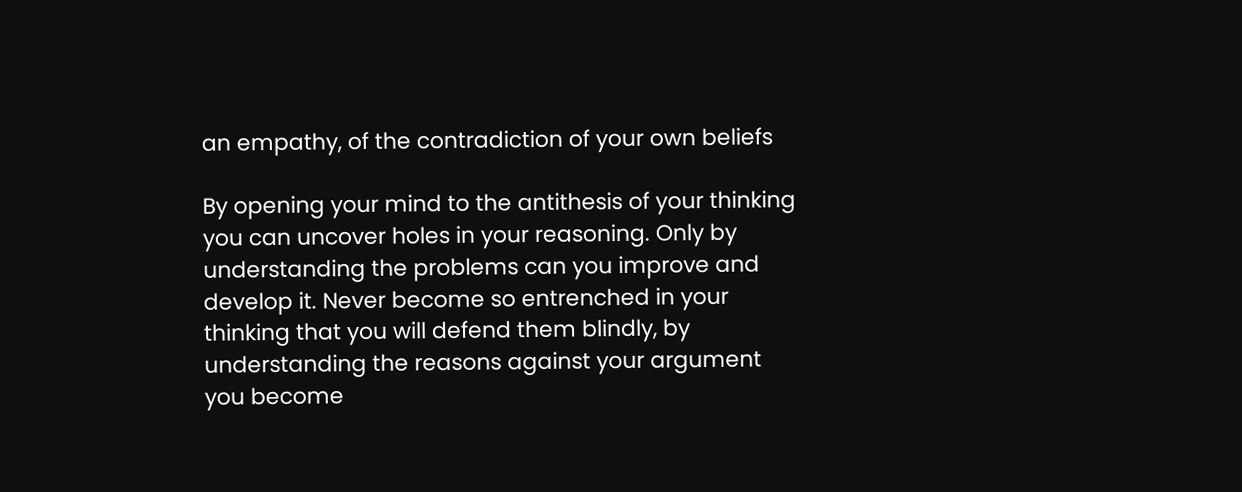an empathy, of the contradiction of your own beliefs

By opening your mind to the antithesis of your thinking you can uncover holes in your reasoning. Only by understanding the problems can you improve and develop it. Never become so entrenched in your thinking that you will defend them blindly, by understanding the reasons against your argument you become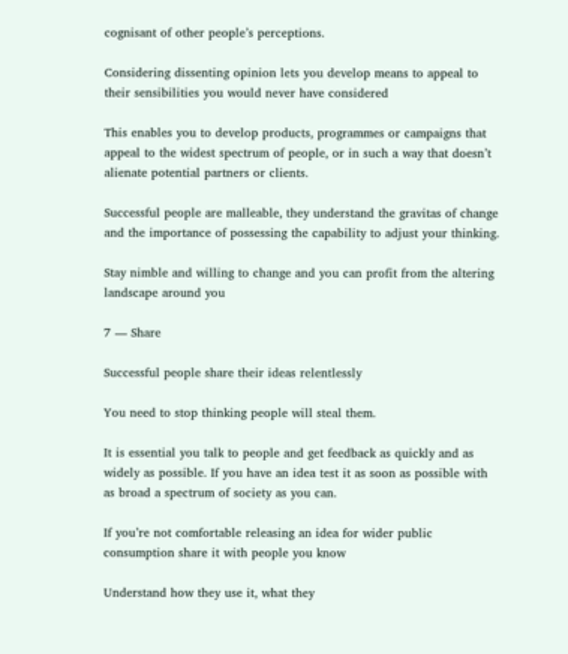cognisant of other people’s perceptions.

Considering dissenting opinion lets you develop means to appeal to their sensibilities you would never have considered

This enables you to develop products, programmes or campaigns that appeal to the widest spectrum of people, or in such a way that doesn’t alienate potential partners or clients.

Successful people are malleable, they understand the gravitas of change and the importance of possessing the capability to adjust your thinking.

Stay nimble and willing to change and you can profit from the altering landscape around you

7 — Share

Successful people share their ideas relentlessly

You need to stop thinking people will steal them.

It is essential you talk to people and get feedback as quickly and as widely as possible. If you have an idea test it as soon as possible with as broad a spectrum of society as you can.

If you’re not comfortable releasing an idea for wider public consumption share it with people you know

Understand how they use it, what they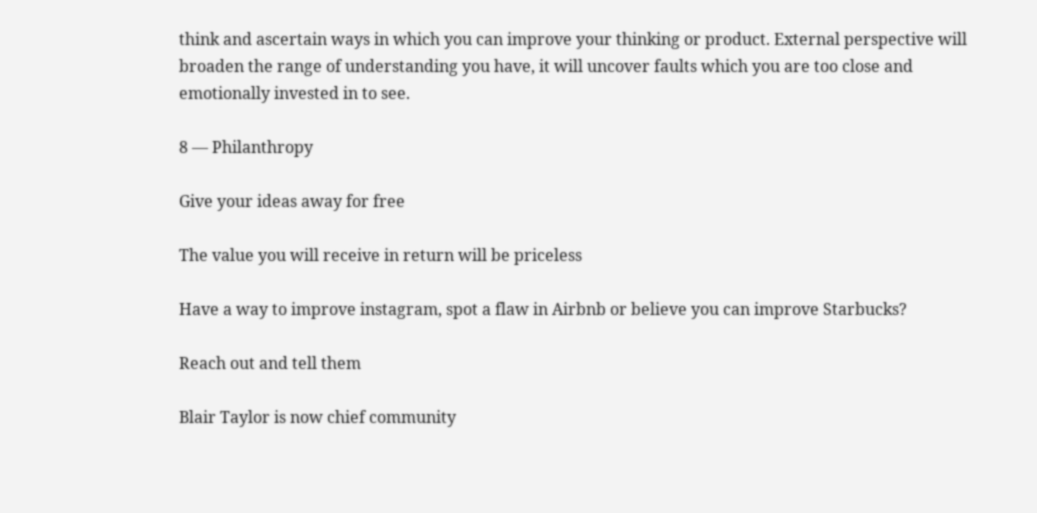think and ascertain ways in which you can improve your thinking or product. External perspective will broaden the range of understanding you have, it will uncover faults which you are too close and emotionally invested in to see.

8 — Philanthropy

Give your ideas away for free

The value you will receive in return will be priceless

Have a way to improve instagram, spot a flaw in Airbnb or believe you can improve Starbucks?

Reach out and tell them

Blair Taylor is now chief community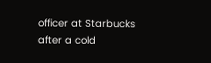officer at Starbucks after a cold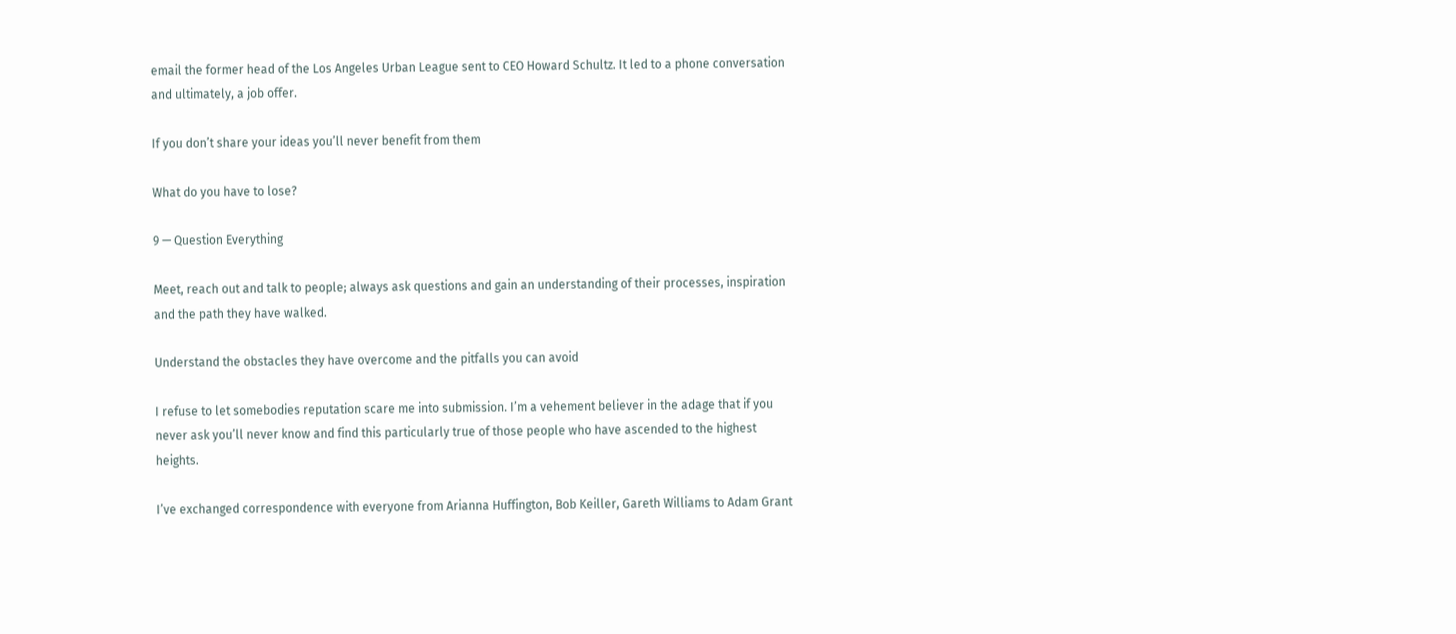email the former head of the Los Angeles Urban League sent to CEO Howard Schultz. It led to a phone conversation and ultimately, a job offer.

If you don’t share your ideas you’ll never benefit from them

What do you have to lose?

9 — Question Everything

Meet, reach out and talk to people; always ask questions and gain an understanding of their processes, inspiration and the path they have walked.

Understand the obstacles they have overcome and the pitfalls you can avoid

I refuse to let somebodies reputation scare me into submission. I’m a vehement believer in the adage that if you never ask you’ll never know and find this particularly true of those people who have ascended to the highest heights.

I’ve exchanged correspondence with everyone from Arianna Huffington, Bob Keiller, Gareth Williams to Adam Grant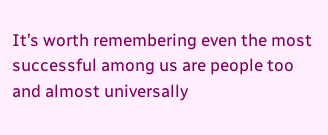It’s worth remembering even the most successful among us are people too and almost universally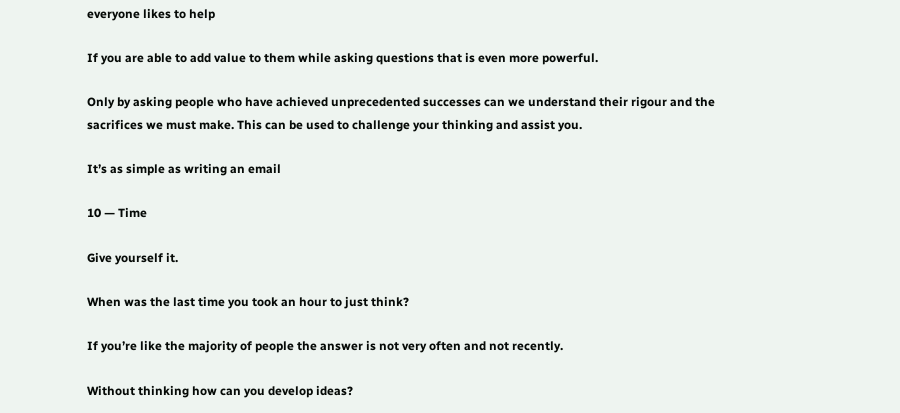everyone likes to help

If you are able to add value to them while asking questions that is even more powerful.

Only by asking people who have achieved unprecedented successes can we understand their rigour and the sacrifices we must make. This can be used to challenge your thinking and assist you.

It’s as simple as writing an email

10 — Time

Give yourself it.

When was the last time you took an hour to just think?

If you’re like the majority of people the answer is not very often and not recently.

Without thinking how can you develop ideas?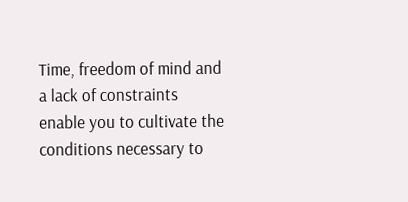Time, freedom of mind and a lack of constraints enable you to cultivate the conditions necessary to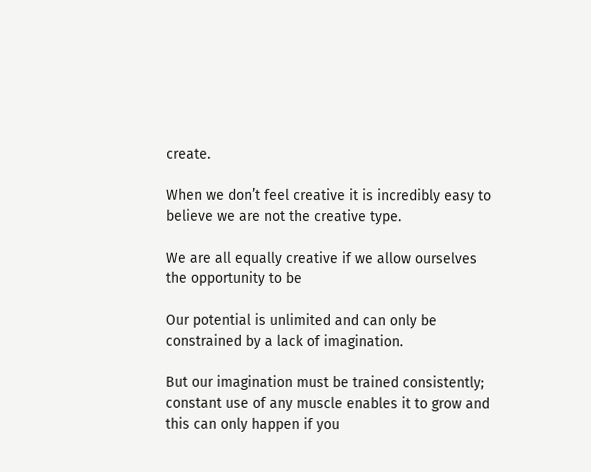create.

When we don’t feel creative it is incredibly easy to believe we are not the creative type.

We are all equally creative if we allow ourselves the opportunity to be

Our potential is unlimited and can only be constrained by a lack of imagination.

But our imagination must be trained consistently; constant use of any muscle enables it to grow and this can only happen if you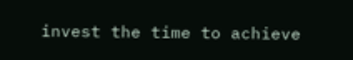invest the time to achieve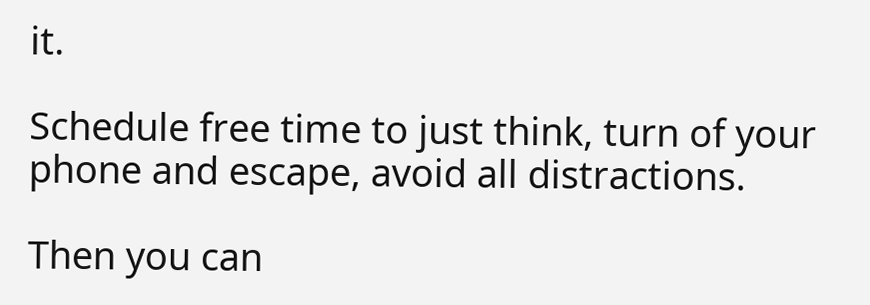it.

Schedule free time to just think, turn of your phone and escape, avoid all distractions.

Then you can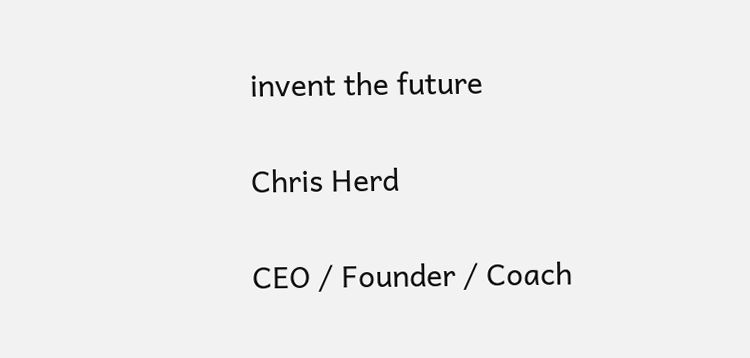invent the future

Chris Herd

CEO / Founder / Coach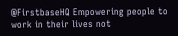@FirstbaseHQ Empowering people to work in their lives not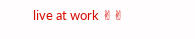live at work ✌✌